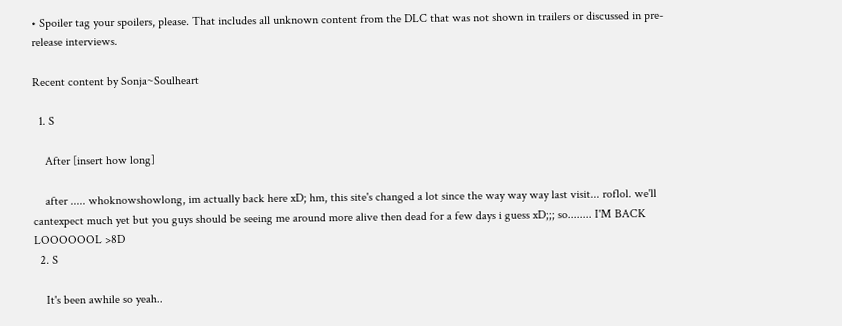• Spoiler tag your spoilers, please. That includes all unknown content from the DLC that was not shown in trailers or discussed in pre-release interviews.

Recent content by Sonja~Soulheart

  1. S

    After [insert how long]

    after ..... whoknowshowlong, im actually back here xD; hm, this site's changed a lot since the way way way last visit... roflol. we'll cantexpect much yet but you guys should be seeing me around more alive then dead for a few days i guess xD;;; so........ I'M BACK LOOOOOOL >8D
  2. S

    It's been awhile so yeah..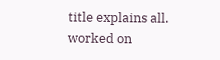title explains all. worked on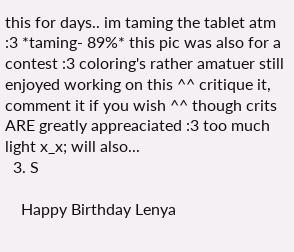this for days.. im taming the tablet atm :3 *taming- 89%* this pic was also for a contest :3 coloring's rather amatuer still enjoyed working on this ^^ critique it, comment it if you wish ^^ though crits ARE greatly appreaciated :3 too much light x_x; will also...
  3. S

    Happy Birthday Lenya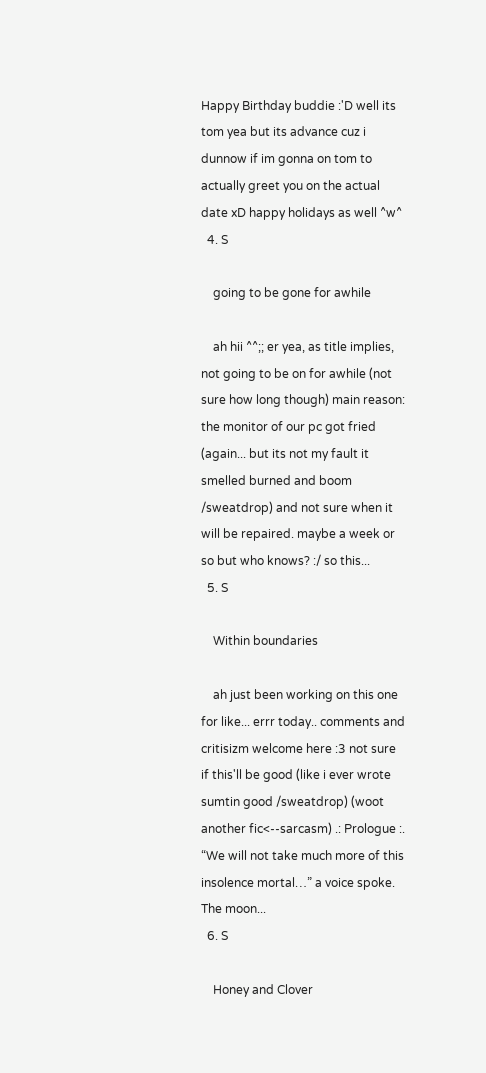Happy Birthday buddie :'D well its tom yea but its advance cuz i dunnow if im gonna on tom to actually greet you on the actual date xD happy holidays as well ^w^
  4. S

    going to be gone for awhile

    ah hii ^^;; er yea, as title implies, not going to be on for awhile (not sure how long though) main reason: the monitor of our pc got fried (again... but its not my fault it smelled burned and boom /sweatdrop) and not sure when it will be repaired. maybe a week or so but who knows? :/ so this...
  5. S

    Within boundaries

    ah just been working on this one for like... errr today.. comments and critisizm welcome here :3 not sure if this'll be good (like i ever wrote sumtin good /sweatdrop) (woot another fic<--sarcasm) .: Prologue :. “We will not take much more of this insolence mortal…” a voice spoke. The moon...
  6. S

    Honey and Clover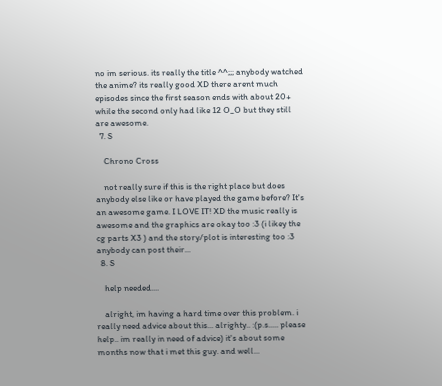no im serious. its really the title ^^;;; anybody watched the anime? its really good XD there arent much episodes since the first season ends with about 20+ while the second only had like 12 O_O but they still are awesome.
  7. S

    Chrono Cross

    not really sure if this is the right place but does anybody else like or have played the game before? It's an awesome game. I LOVE IT! XD the music really is awesome and the graphics are okay too :3 (i likey the cg parts X3 ) and the story/plot is interesting too :3 anybody can post their...
  8. S

    help needed....

    alright, im having a hard time over this problem. i really need advice about this... alrighty.. :(p.s..... please help.. im really in need of advice) it's about some months now that i met this guy. and well...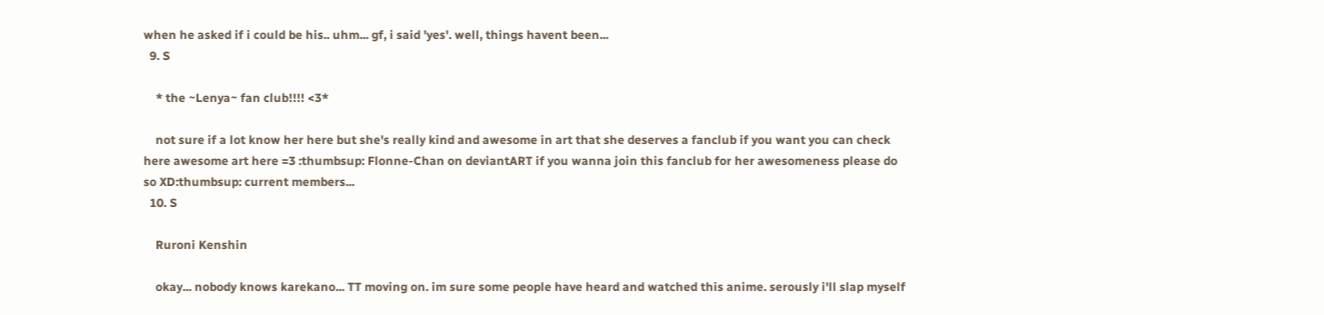when he asked if i could be his.. uhm... gf, i said 'yes'. well, things havent been...
  9. S

    * the ~Lenya~ fan club!!!! <3*

    not sure if a lot know her here but she's really kind and awesome in art that she deserves a fanclub if you want you can check here awesome art here =3 :thumbsup: Flonne-Chan on deviantART if you wanna join this fanclub for her awesomeness please do so XD:thumbsup: current members...
  10. S

    Ruroni Kenshin

    okay... nobody knows karekano... TT moving on. im sure some people have heard and watched this anime. serously i'll slap myself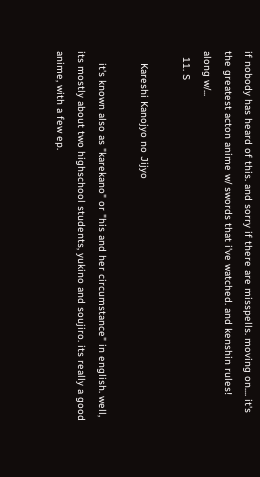if nobody has heard of this. and sorry if there are misspells. moving on.... it's the greatest acton anime w/ swords that i've watched. and kenshin rules! along w/...
  11. S

    Kareshi Kanojyo no Jijyo

    it's known also as "karekano" or "his and her circumstance" in english. well, its mostly about two highschool students, yukino and soujiro. its really a good anime, with a few ep.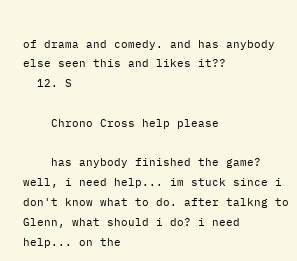of drama and comedy. and has anybody else seen this and likes it??
  12. S

    Chrono Cross help please

    has anybody finished the game? well, i need help... im stuck since i don't know what to do. after talkng to Glenn, what should i do? i need help... on the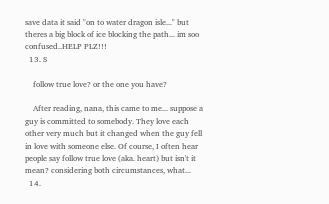save data it said "on to water dragon isle..." but theres a big block of ice blocking the path... im soo confused..HELP PLZ!!!
  13. S

    follow true love? or the one you have?

    After reading, nana, this came to me... suppose a guy is committed to somebody. They love each other very much but it changed when the guy fell in love with someone else. Of course, I often hear people say follow true love (aka. heart) but isn't it mean? considering both circumstances, what...
  14.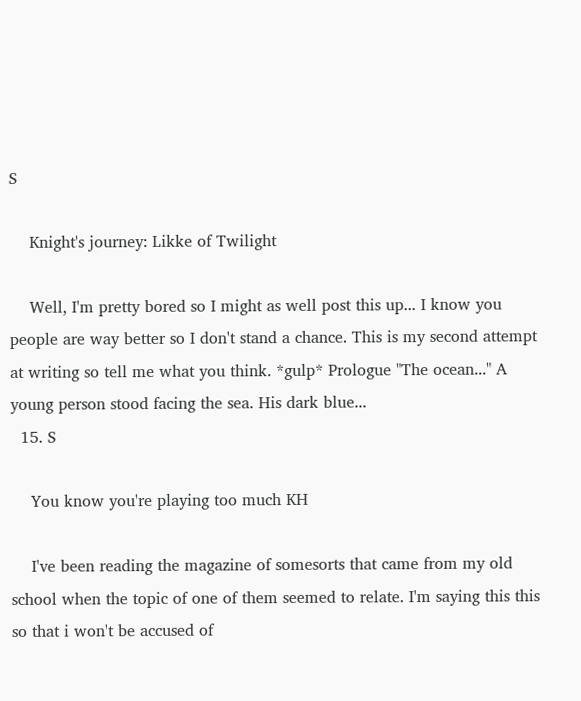S

    Knight's journey: Likke of Twilight

    Well, I'm pretty bored so I might as well post this up... I know you people are way better so I don't stand a chance. This is my second attempt at writing so tell me what you think. *gulp* Prologue "The ocean..." A young person stood facing the sea. His dark blue...
  15. S

    You know you're playing too much KH

    I've been reading the magazine of somesorts that came from my old school when the topic of one of them seemed to relate. I'm saying this this so that i won't be accused of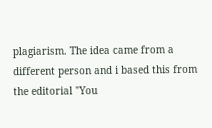plagiarism. The idea came from a different person and i based this from the editorial "You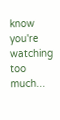know you're watching too much...